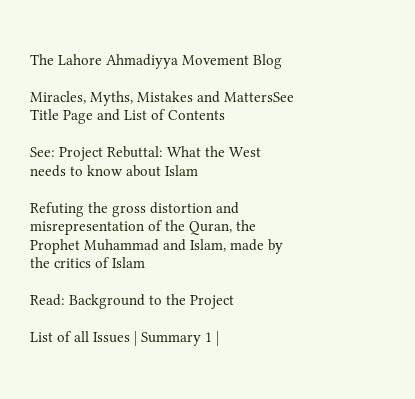The Lahore Ahmadiyya Movement Blog

Miracles, Myths, Mistakes and MattersSee Title Page and List of Contents

See: Project Rebuttal: What the West needs to know about Islam

Refuting the gross distortion and misrepresentation of the Quran, the Prophet Muhammad and Islam, made by the critics of Islam

Read: Background to the Project

List of all Issues | Summary 1 |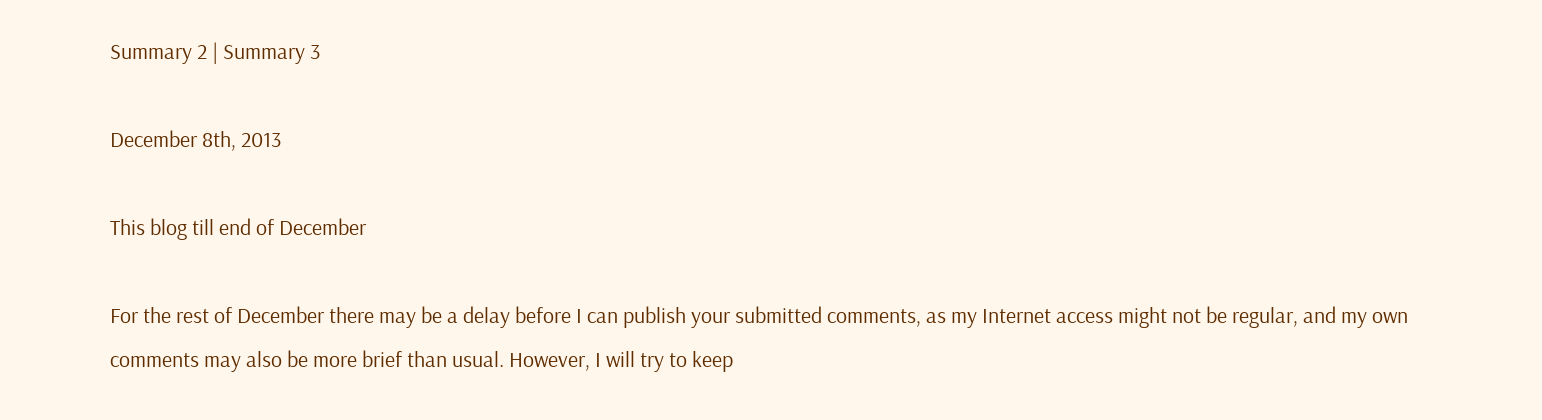Summary 2 | Summary 3

December 8th, 2013

This blog till end of December

For the rest of December there may be a delay before I can publish your submitted comments, as my Internet access might not be regular, and my own comments may also be more brief than usual. However, I will try to keep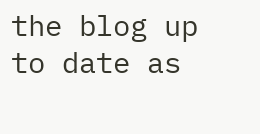the blog up to date as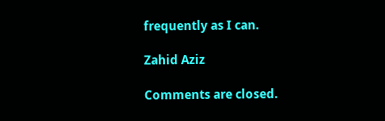frequently as I can.

Zahid Aziz

Comments are closed.